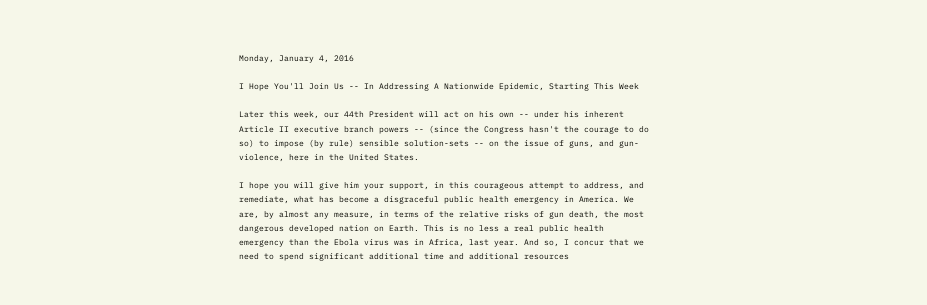Monday, January 4, 2016

I Hope You'll Join Us -- In Addressing A Nationwide Epidemic, Starting This Week

Later this week, our 44th President will act on his own -- under his inherent Article II executive branch powers -- (since the Congress hasn't the courage to do so) to impose (by rule) sensible solution-sets -- on the issue of guns, and gun-violence, here in the United States.

I hope you will give him your support, in this courageous attempt to address, and remediate, what has become a disgraceful public health emergency in America. We are, by almost any measure, in terms of the relative risks of gun death, the most dangerous developed nation on Earth. This is no less a real public health emergency than the Ebola virus was in Africa, last year. And so, I concur that we need to spend significant additional time and additional resources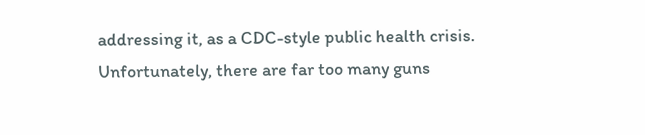addressing it, as a CDC-style public health crisis. Unfortunately, there are far too many guns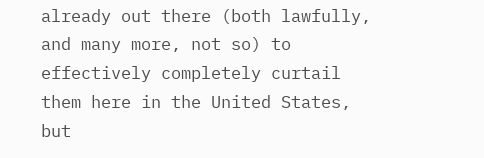already out there (both lawfully, and many more, not so) to effectively completely curtail them here in the United States, but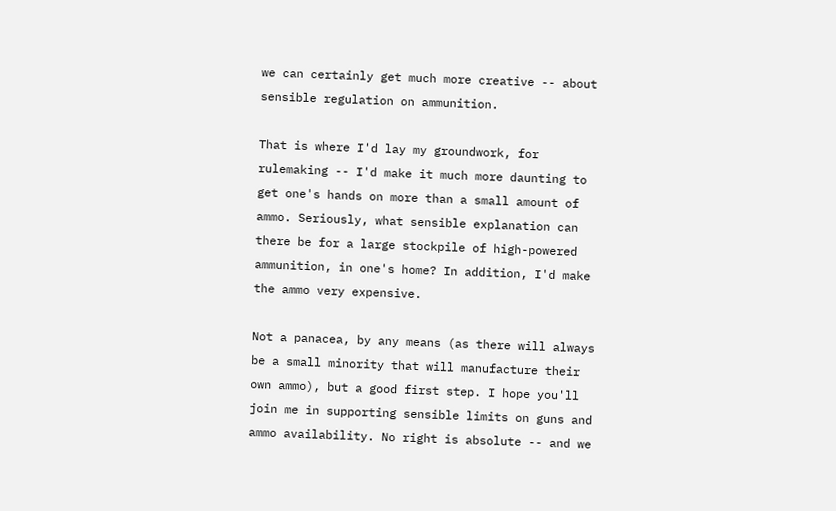we can certainly get much more creative -- about sensible regulation on ammunition.

That is where I'd lay my groundwork, for rulemaking -- I'd make it much more daunting to get one's hands on more than a small amount of ammo. Seriously, what sensible explanation can there be for a large stockpile of high-powered ammunition, in one's home? In addition, I'd make the ammo very expensive.

Not a panacea, by any means (as there will always be a small minority that will manufacture their own ammo), but a good first step. I hope you'll join me in supporting sensible limits on guns and ammo availability. No right is absolute -- and we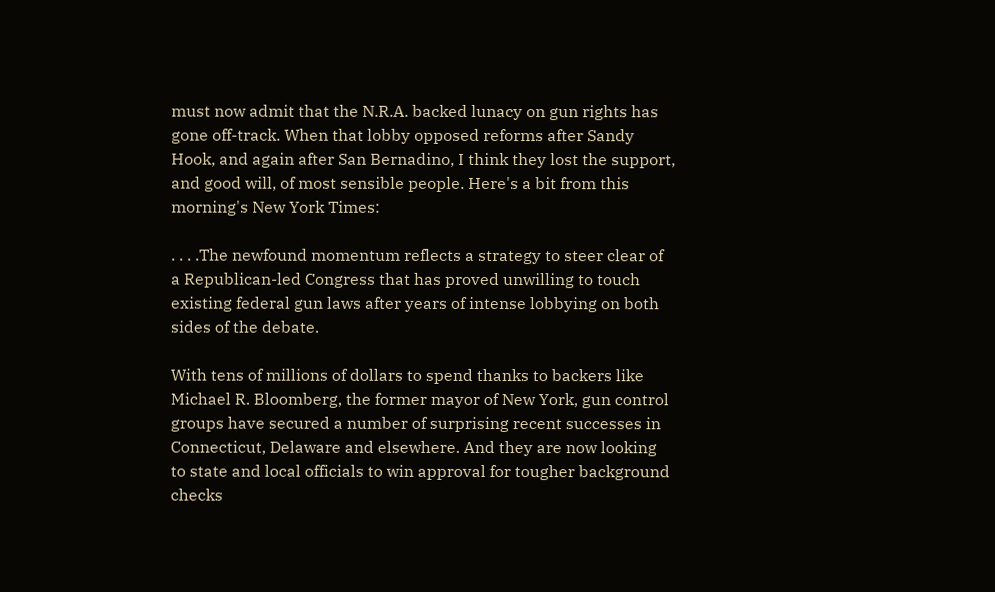must now admit that the N.R.A. backed lunacy on gun rights has gone off-track. When that lobby opposed reforms after Sandy Hook, and again after San Bernadino, I think they lost the support, and good will, of most sensible people. Here's a bit from this morning's New York Times:

. . . .The newfound momentum reflects a strategy to steer clear of a Republican-led Congress that has proved unwilling to touch existing federal gun laws after years of intense lobbying on both sides of the debate.

With tens of millions of dollars to spend thanks to backers like Michael R. Bloomberg, the former mayor of New York, gun control groups have secured a number of surprising recent successes in Connecticut, Delaware and elsewhere. And they are now looking to state and local officials to win approval for tougher background checks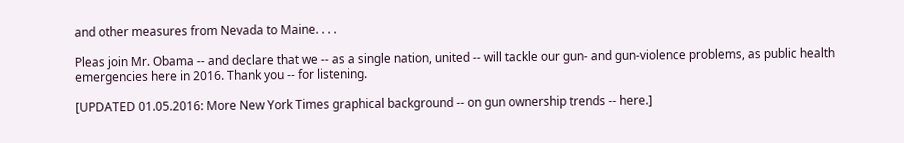and other measures from Nevada to Maine. . . .

Pleas join Mr. Obama -- and declare that we -- as a single nation, united -- will tackle our gun- and gun-violence problems, as public health emergencies here in 2016. Thank you -- for listening.

[UPDATED 01.05.2016: More New York Times graphical background -- on gun ownership trends -- here.]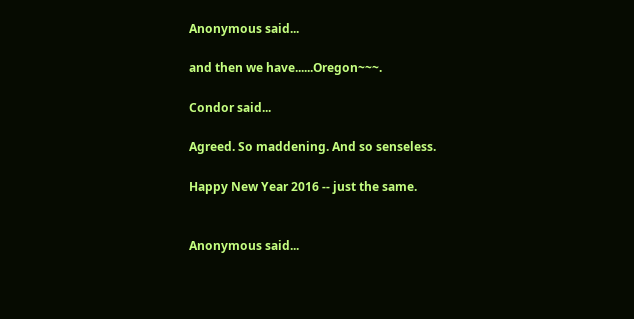Anonymous said...

and then we have......Oregon~~~.

Condor said...

Agreed. So maddening. And so senseless.

Happy New Year 2016 -- just the same.


Anonymous said...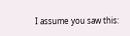I assume you saw this: